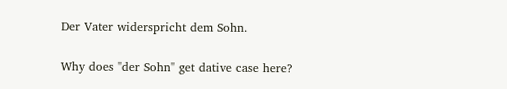Der Vater widerspricht dem Sohn.

Why does "der Sohn" get dative case here?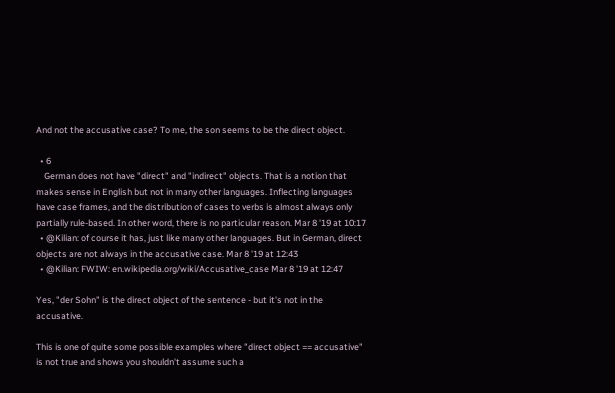And not the accusative case? To me, the son seems to be the direct object.

  • 6
    German does not have "direct" and "indirect" objects. That is a notion that makes sense in English but not in many other languages. Inflecting languages have case frames, and the distribution of cases to verbs is almost always only partially rule-based. In other word, there is no particular reason. Mar 8 '19 at 10:17
  • @Kilian: of course it has, just like many other languages. But in German, direct objects are not always in the accusative case. Mar 8 '19 at 12:43
  • @Kilian: FWIW: en.wikipedia.org/wiki/Accusative_case Mar 8 '19 at 12:47

Yes, "der Sohn" is the direct object of the sentence - but it's not in the accusative.

This is one of quite some possible examples where "direct object == accusative" is not true and shows you shouldn't assume such a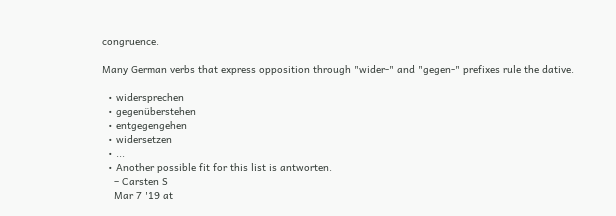congruence.

Many German verbs that express opposition through "wider-" and "gegen-" prefixes rule the dative.

  • widersprechen
  • gegenüberstehen
  • entgegengehen
  • widersetzen
  • ...
  • Another possible fit for this list is antworten.
    – Carsten S
    Mar 7 '19 at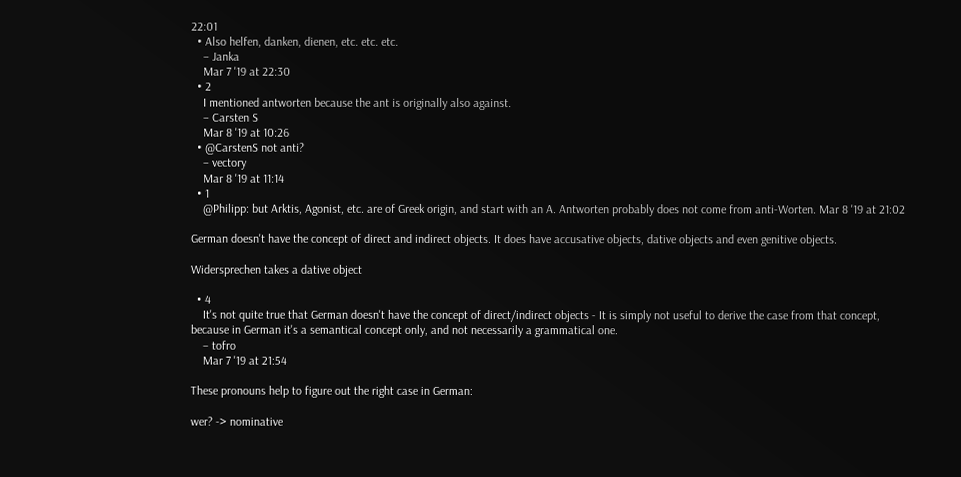22:01
  • Also helfen, danken, dienen, etc. etc. etc.
    – Janka
    Mar 7 '19 at 22:30
  • 2
    I mentioned antworten because the ant is originally also against.
    – Carsten S
    Mar 8 '19 at 10:26
  • @CarstenS not anti?
    – vectory
    Mar 8 '19 at 11:14
  • 1
    @Philipp: but Arktis, Agonist, etc. are of Greek origin, and start with an A. Antworten probably does not come from anti-Worten. Mar 8 '19 at 21:02

German doesn't have the concept of direct and indirect objects. It does have accusative objects, dative objects and even genitive objects.

Widersprechen takes a dative object

  • 4
    It's not quite true that German doesn't have the concept of direct/indirect objects - It is simply not useful to derive the case from that concept, because in German it's a semantical concept only, and not necessarily a grammatical one.
    – tofro
    Mar 7 '19 at 21:54

These pronouns help to figure out the right case in German:

wer? -> nominative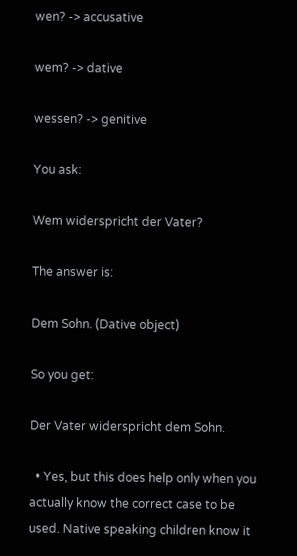wen? -> accusative

wem? -> dative

wessen? -> genitive

You ask:

Wem widerspricht der Vater?

The answer is:

Dem Sohn. (Dative object)

So you get:

Der Vater widerspricht dem Sohn.

  • Yes, but this does help only when you actually know the correct case to be used. Native speaking children know it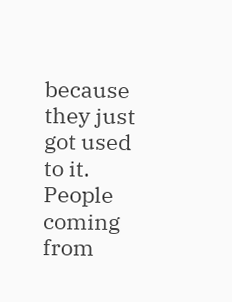because they just got used to it. People coming from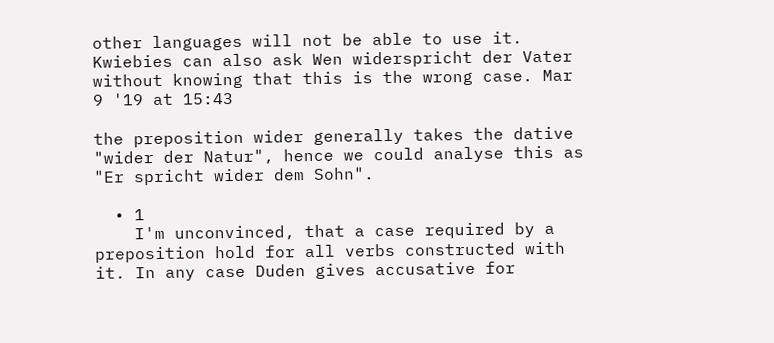other languages will not be able to use it. Kwiebies can also ask Wen widerspricht der Vater without knowing that this is the wrong case. Mar 9 '19 at 15:43

the preposition wider generally takes the dative "wider der Natur", hence we could analyse this as "Er spricht wider dem Sohn".

  • 1
    I'm unconvinced, that a case required by a preposition hold for all verbs constructed with it. In any case Duden gives accusative for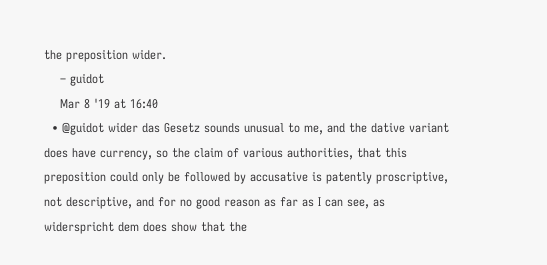the preposition wider.
    – guidot
    Mar 8 '19 at 16:40
  • @guidot wider das Gesetz sounds unusual to me, and the dative variant does have currency, so the claim of various authorities, that this preposition could only be followed by accusative is patently proscriptive, not descriptive, and for no good reason as far as I can see, as widerspricht dem does show that the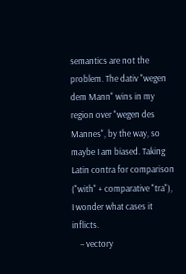semantics are not the problem. The dativ "wegen dem Mann" wins in my region over "wegen des Mannes", by the way, so maybe I am biased. Taking Latin contra for comparison ("with" + comparative "tra"), I wonder what cases it inflicts.
    – vectory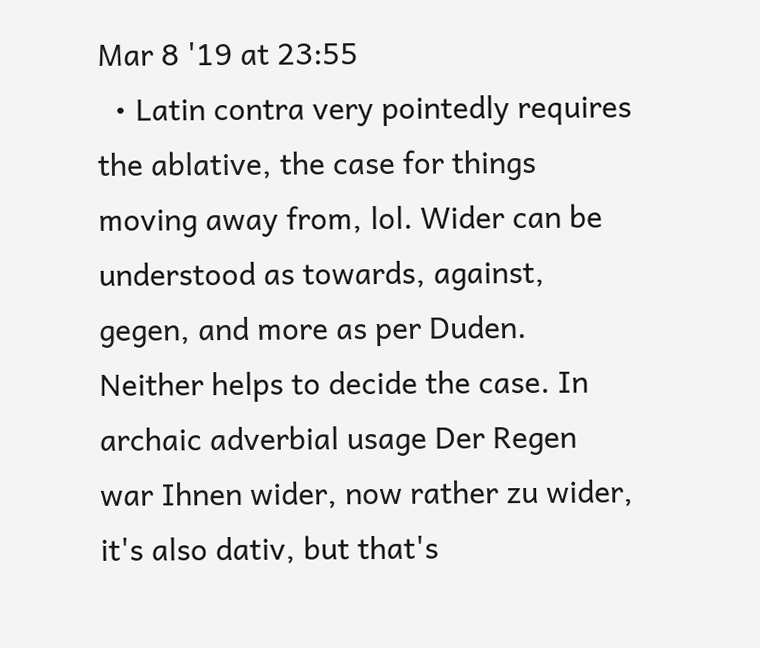Mar 8 '19 at 23:55
  • Latin contra very pointedly requires the ablative, the case for things moving away from, lol. Wider can be understood as towards, against, gegen, and more as per Duden. Neither helps to decide the case. In archaic adverbial usage Der Regen war Ihnen wider, now rather zu wider, it's also dativ, but that's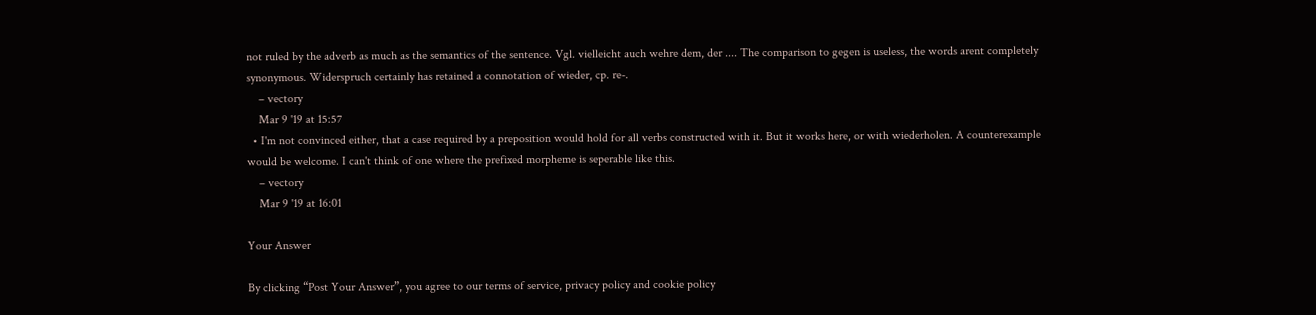not ruled by the adverb as much as the semantics of the sentence. Vgl. vielleicht auch wehre dem, der .... The comparison to gegen is useless, the words arent completely synonymous. Widerspruch certainly has retained a connotation of wieder, cp. re-.
    – vectory
    Mar 9 '19 at 15:57
  • I'm not convinced either, that a case required by a preposition would hold for all verbs constructed with it. But it works here, or with wiederholen. A counterexample would be welcome. I can't think of one where the prefixed morpheme is seperable like this.
    – vectory
    Mar 9 '19 at 16:01

Your Answer

By clicking “Post Your Answer”, you agree to our terms of service, privacy policy and cookie policy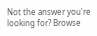Not the answer you're looking for? Browse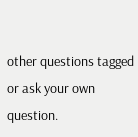other questions tagged or ask your own question.